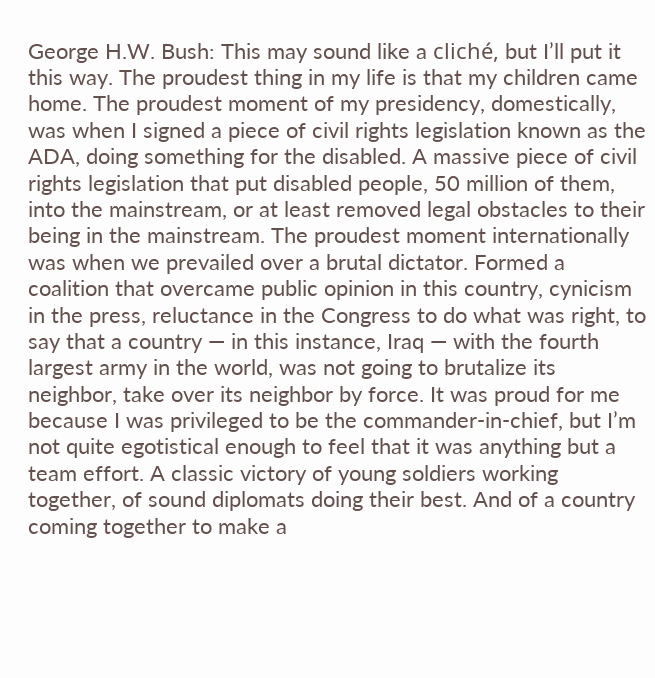George H.W. Bush: This may sound like a cliché, but I’ll put it this way. The proudest thing in my life is that my children came home. The proudest moment of my presidency, domestically, was when I signed a piece of civil rights legislation known as the ADA, doing something for the disabled. A massive piece of civil rights legislation that put disabled people, 50 million of them, into the mainstream, or at least removed legal obstacles to their being in the mainstream. The proudest moment internationally was when we prevailed over a brutal dictator. Formed a coalition that overcame public opinion in this country, cynicism in the press, reluctance in the Congress to do what was right, to say that a country — in this instance, Iraq — with the fourth largest army in the world, was not going to brutalize its neighbor, take over its neighbor by force. It was proud for me because I was privileged to be the commander-in-chief, but I’m not quite egotistical enough to feel that it was anything but a team effort. A classic victory of young soldiers working together, of sound diplomats doing their best. And of a country coming together to make a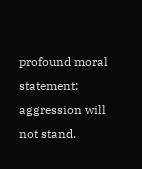profound moral statement: aggression will not stand.